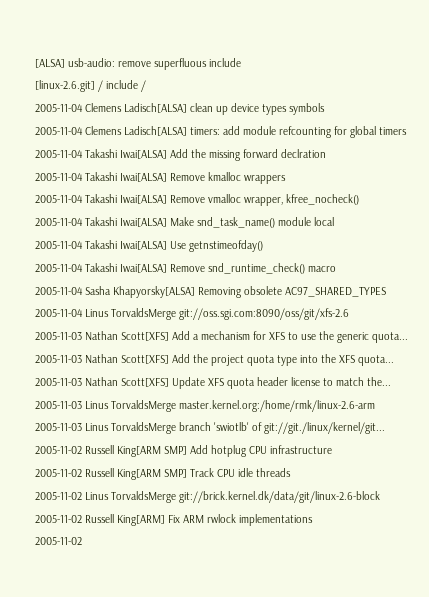[ALSA] usb-audio: remove superfluous include
[linux-2.6.git] / include /
2005-11-04 Clemens Ladisch[ALSA] clean up device types symbols
2005-11-04 Clemens Ladisch[ALSA] timers: add module refcounting for global timers
2005-11-04 Takashi Iwai[ALSA] Add the missing forward declration
2005-11-04 Takashi Iwai[ALSA] Remove kmalloc wrappers
2005-11-04 Takashi Iwai[ALSA] Remove vmalloc wrapper, kfree_nocheck()
2005-11-04 Takashi Iwai[ALSA] Make snd_task_name() module local
2005-11-04 Takashi Iwai[ALSA] Use getnstimeofday()
2005-11-04 Takashi Iwai[ALSA] Remove snd_runtime_check() macro
2005-11-04 Sasha Khapyorsky[ALSA] Removing obsolete AC97_SHARED_TYPES
2005-11-04 Linus TorvaldsMerge git://oss.sgi.com:8090/oss/git/xfs-2.6
2005-11-03 Nathan Scott[XFS] Add a mechanism for XFS to use the generic quota...
2005-11-03 Nathan Scott[XFS] Add the project quota type into the XFS quota...
2005-11-03 Nathan Scott[XFS] Update XFS quota header license to match the...
2005-11-03 Linus TorvaldsMerge master.kernel.org:/home/rmk/linux-2.6-arm
2005-11-03 Linus TorvaldsMerge branch 'swiotlb' of git://git./linux/kernel/git...
2005-11-02 Russell King[ARM SMP] Add hotplug CPU infrastructure
2005-11-02 Russell King[ARM SMP] Track CPU idle threads
2005-11-02 Linus TorvaldsMerge git://brick.kernel.dk/data/git/linux-2.6-block
2005-11-02 Russell King[ARM] Fix ARM rwlock implementations
2005-11-02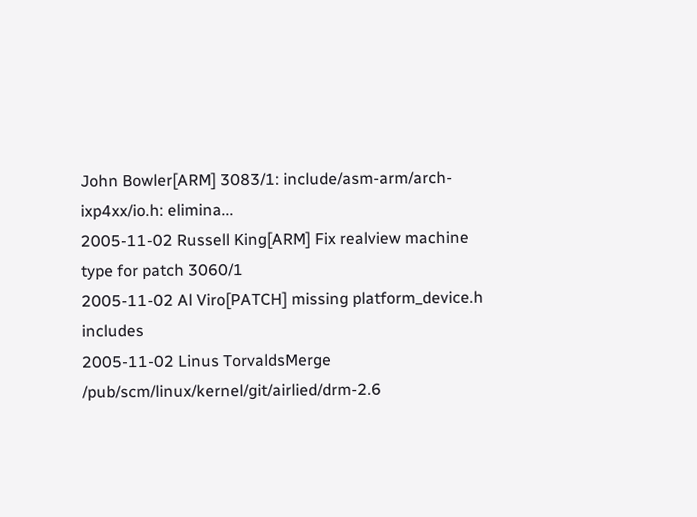John Bowler[ARM] 3083/1: include/asm-arm/arch-ixp4xx/io.h: elimina...
2005-11-02 Russell King[ARM] Fix realview machine type for patch 3060/1
2005-11-02 Al Viro[PATCH] missing platform_device.h includes
2005-11-02 Linus TorvaldsMerge /pub/scm/linux/kernel/git/airlied/drm-2.6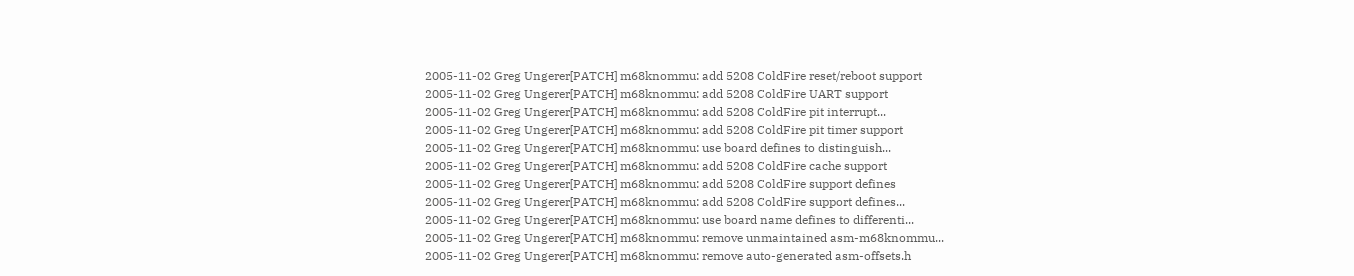2005-11-02 Greg Ungerer[PATCH] m68knommu: add 5208 ColdFire reset/reboot support
2005-11-02 Greg Ungerer[PATCH] m68knommu: add 5208 ColdFire UART support
2005-11-02 Greg Ungerer[PATCH] m68knommu: add 5208 ColdFire pit interrupt...
2005-11-02 Greg Ungerer[PATCH] m68knommu: add 5208 ColdFire pit timer support
2005-11-02 Greg Ungerer[PATCH] m68knommu: use board defines to distinguish...
2005-11-02 Greg Ungerer[PATCH] m68knommu: add 5208 ColdFire cache support
2005-11-02 Greg Ungerer[PATCH] m68knommu: add 5208 ColdFire support defines
2005-11-02 Greg Ungerer[PATCH] m68knommu: add 5208 ColdFire support defines...
2005-11-02 Greg Ungerer[PATCH] m68knommu: use board name defines to differenti...
2005-11-02 Greg Ungerer[PATCH] m68knommu: remove unmaintained asm-m68knommu...
2005-11-02 Greg Ungerer[PATCH] m68knommu: remove auto-generated asm-offsets.h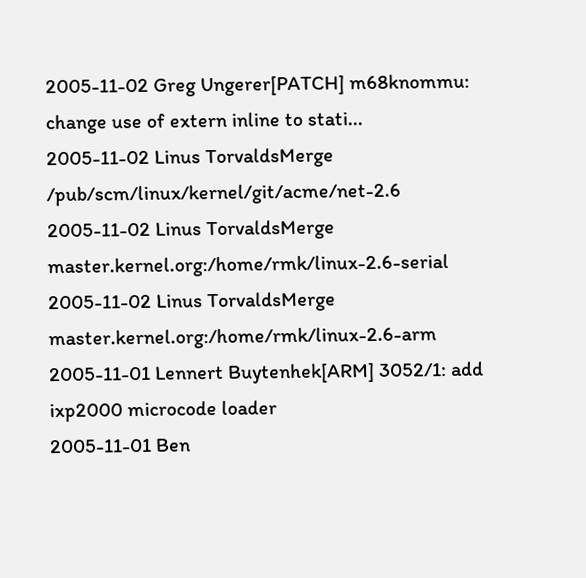2005-11-02 Greg Ungerer[PATCH] m68knommu: change use of extern inline to stati...
2005-11-02 Linus TorvaldsMerge /pub/scm/linux/kernel/git/acme/net-2.6
2005-11-02 Linus TorvaldsMerge master.kernel.org:/home/rmk/linux-2.6-serial
2005-11-02 Linus TorvaldsMerge master.kernel.org:/home/rmk/linux-2.6-arm
2005-11-01 Lennert Buytenhek[ARM] 3052/1: add ixp2000 microcode loader
2005-11-01 Ben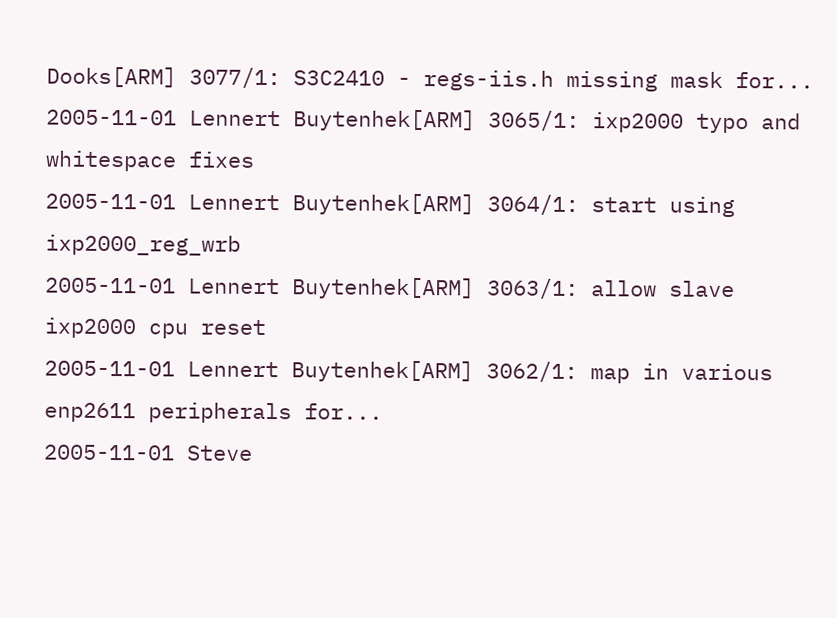Dooks[ARM] 3077/1: S3C2410 - regs-iis.h missing mask for...
2005-11-01 Lennert Buytenhek[ARM] 3065/1: ixp2000 typo and whitespace fixes
2005-11-01 Lennert Buytenhek[ARM] 3064/1: start using ixp2000_reg_wrb
2005-11-01 Lennert Buytenhek[ARM] 3063/1: allow slave ixp2000 cpu reset
2005-11-01 Lennert Buytenhek[ARM] 3062/1: map in various enp2611 peripherals for...
2005-11-01 Steve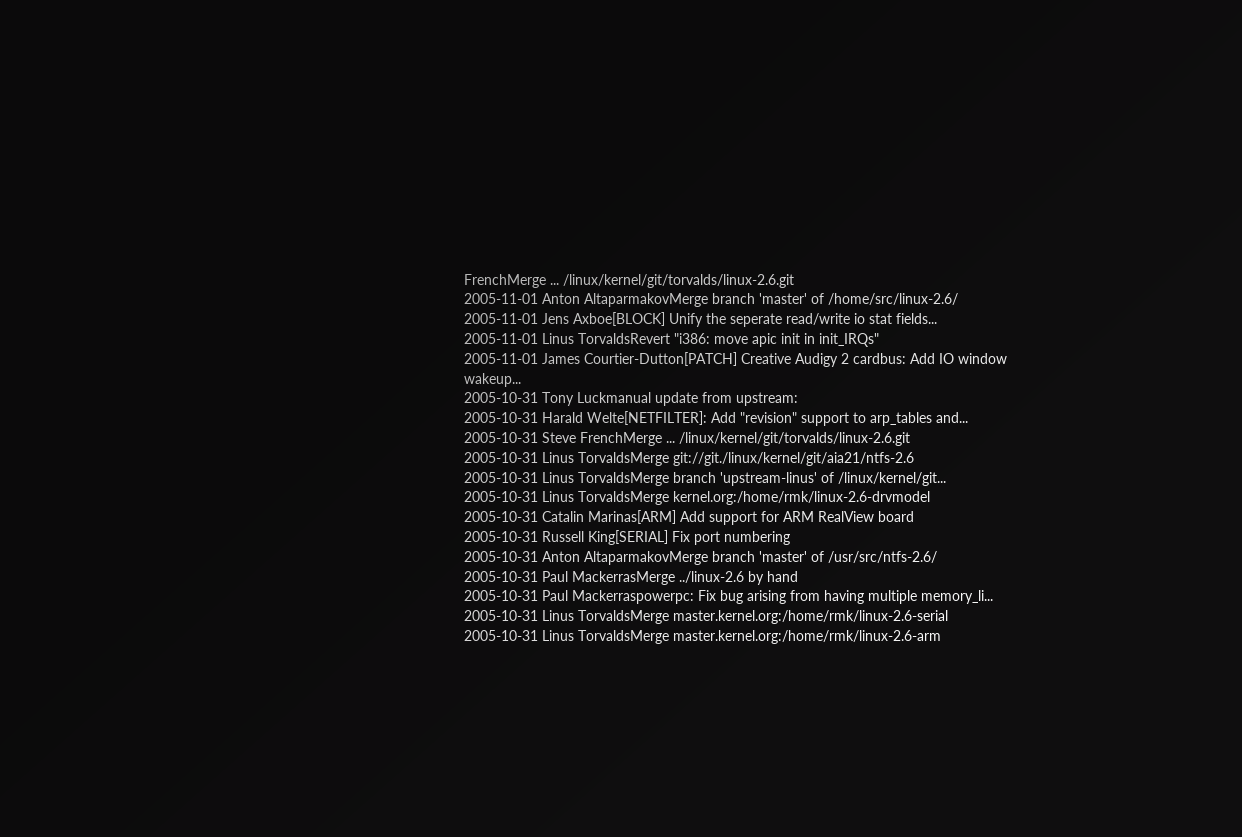FrenchMerge ... /linux/kernel/git/torvalds/linux-2.6.git
2005-11-01 Anton AltaparmakovMerge branch 'master' of /home/src/linux-2.6/
2005-11-01 Jens Axboe[BLOCK] Unify the seperate read/write io stat fields...
2005-11-01 Linus TorvaldsRevert "i386: move apic init in init_IRQs"
2005-11-01 James Courtier-Dutton[PATCH] Creative Audigy 2 cardbus: Add IO window wakeup...
2005-10-31 Tony Luckmanual update from upstream:
2005-10-31 Harald Welte[NETFILTER]: Add "revision" support to arp_tables and...
2005-10-31 Steve FrenchMerge ... /linux/kernel/git/torvalds/linux-2.6.git
2005-10-31 Linus TorvaldsMerge git://git./linux/kernel/git/aia21/ntfs-2.6
2005-10-31 Linus TorvaldsMerge branch 'upstream-linus' of /linux/kernel/git...
2005-10-31 Linus TorvaldsMerge kernel.org:/home/rmk/linux-2.6-drvmodel
2005-10-31 Catalin Marinas[ARM] Add support for ARM RealView board
2005-10-31 Russell King[SERIAL] Fix port numbering
2005-10-31 Anton AltaparmakovMerge branch 'master' of /usr/src/ntfs-2.6/
2005-10-31 Paul MackerrasMerge ../linux-2.6 by hand
2005-10-31 Paul Mackerraspowerpc: Fix bug arising from having multiple memory_li...
2005-10-31 Linus TorvaldsMerge master.kernel.org:/home/rmk/linux-2.6-serial
2005-10-31 Linus TorvaldsMerge master.kernel.org:/home/rmk/linux-2.6-arm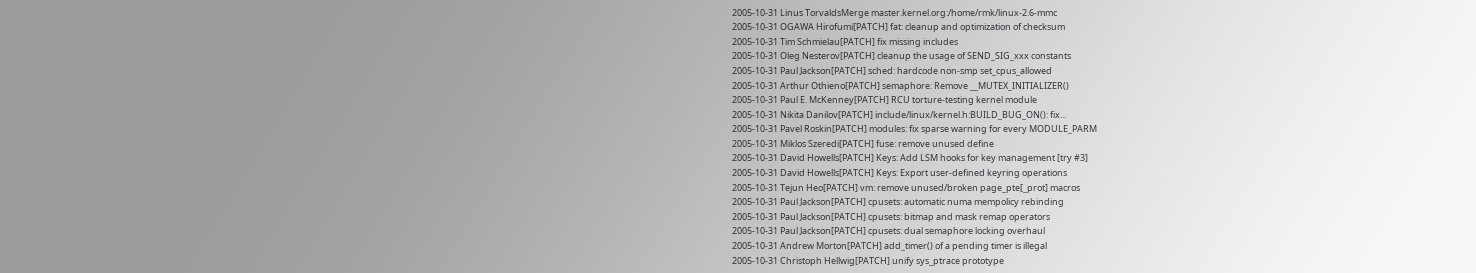2005-10-31 Linus TorvaldsMerge master.kernel.org:/home/rmk/linux-2.6-mmc
2005-10-31 OGAWA Hirofumi[PATCH] fat: cleanup and optimization of checksum
2005-10-31 Tim Schmielau[PATCH] fix missing includes
2005-10-31 Oleg Nesterov[PATCH] cleanup the usage of SEND_SIG_xxx constants
2005-10-31 Paul Jackson[PATCH] sched: hardcode non-smp set_cpus_allowed
2005-10-31 Arthur Othieno[PATCH] semaphore: Remove __MUTEX_INITIALIZER()
2005-10-31 Paul E. McKenney[PATCH] RCU torture-testing kernel module
2005-10-31 Nikita Danilov[PATCH] include/linux/kernel.h:BUILD_BUG_ON(): fix...
2005-10-31 Pavel Roskin[PATCH] modules: fix sparse warning for every MODULE_PARM
2005-10-31 Miklos Szeredi[PATCH] fuse: remove unused define
2005-10-31 David Howells[PATCH] Keys: Add LSM hooks for key management [try #3]
2005-10-31 David Howells[PATCH] Keys: Export user-defined keyring operations
2005-10-31 Tejun Heo[PATCH] vm: remove unused/broken page_pte[_prot] macros
2005-10-31 Paul Jackson[PATCH] cpusets: automatic numa mempolicy rebinding
2005-10-31 Paul Jackson[PATCH] cpusets: bitmap and mask remap operators
2005-10-31 Paul Jackson[PATCH] cpusets: dual semaphore locking overhaul
2005-10-31 Andrew Morton[PATCH] add_timer() of a pending timer is illegal
2005-10-31 Christoph Hellwig[PATCH] unify sys_ptrace prototype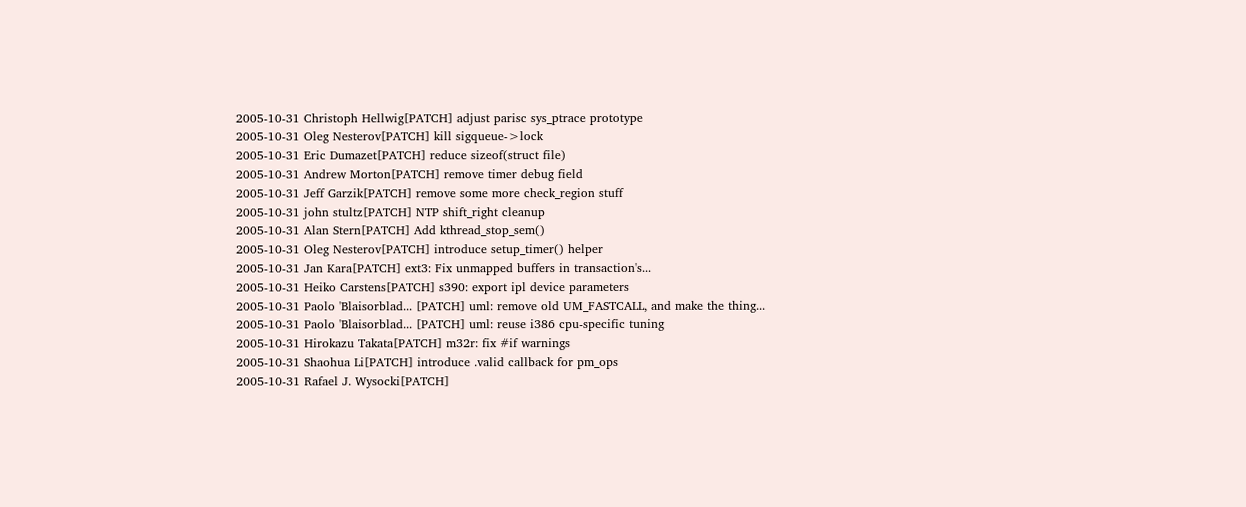2005-10-31 Christoph Hellwig[PATCH] adjust parisc sys_ptrace prototype
2005-10-31 Oleg Nesterov[PATCH] kill sigqueue->lock
2005-10-31 Eric Dumazet[PATCH] reduce sizeof(struct file)
2005-10-31 Andrew Morton[PATCH] remove timer debug field
2005-10-31 Jeff Garzik[PATCH] remove some more check_region stuff
2005-10-31 john stultz[PATCH] NTP shift_right cleanup
2005-10-31 Alan Stern[PATCH] Add kthread_stop_sem()
2005-10-31 Oleg Nesterov[PATCH] introduce setup_timer() helper
2005-10-31 Jan Kara[PATCH] ext3: Fix unmapped buffers in transaction's...
2005-10-31 Heiko Carstens[PATCH] s390: export ipl device parameters
2005-10-31 Paolo 'Blaisorblad... [PATCH] uml: remove old UM_FASTCALL, and make the thing...
2005-10-31 Paolo 'Blaisorblad... [PATCH] uml: reuse i386 cpu-specific tuning
2005-10-31 Hirokazu Takata[PATCH] m32r: fix #if warnings
2005-10-31 Shaohua Li[PATCH] introduce .valid callback for pm_ops
2005-10-31 Rafael J. Wysocki[PATCH]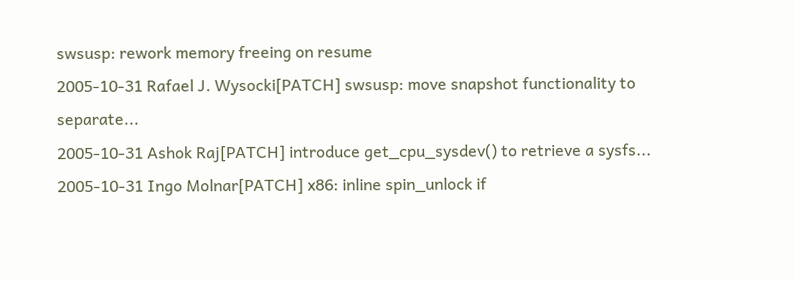swsusp: rework memory freeing on resume
2005-10-31 Rafael J. Wysocki[PATCH] swsusp: move snapshot functionality to separate...
2005-10-31 Ashok Raj[PATCH] introduce get_cpu_sysdev() to retrieve a sysfs...
2005-10-31 Ingo Molnar[PATCH] x86: inline spin_unlock if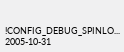!CONFIG_DEBUG_SPINLO...
2005-10-31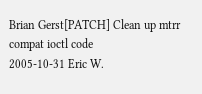Brian Gerst[PATCH] Clean up mtrr compat ioctl code
2005-10-31 Eric W.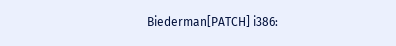Biederman[PATCH] i386: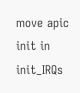move apic init in init_IRQs